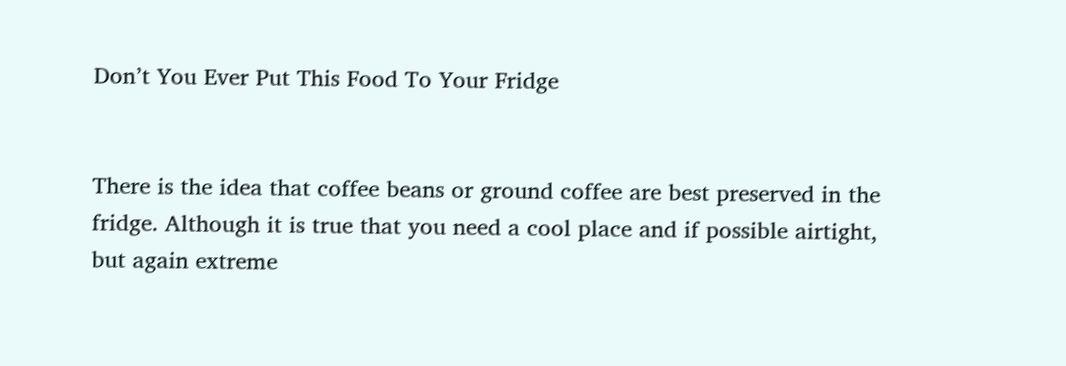Don’t You Ever Put This Food To Your Fridge


There is the idea that coffee beans or ground coffee are best preserved in the fridge. Although it is true that you need a cool place and if possible airtight, but again extreme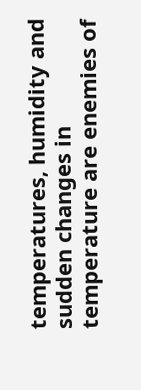temperatures, humidity and sudden changes in temperature are enemies of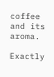coffee and its aroma.

Exactly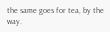the same goes for tea, by the way.